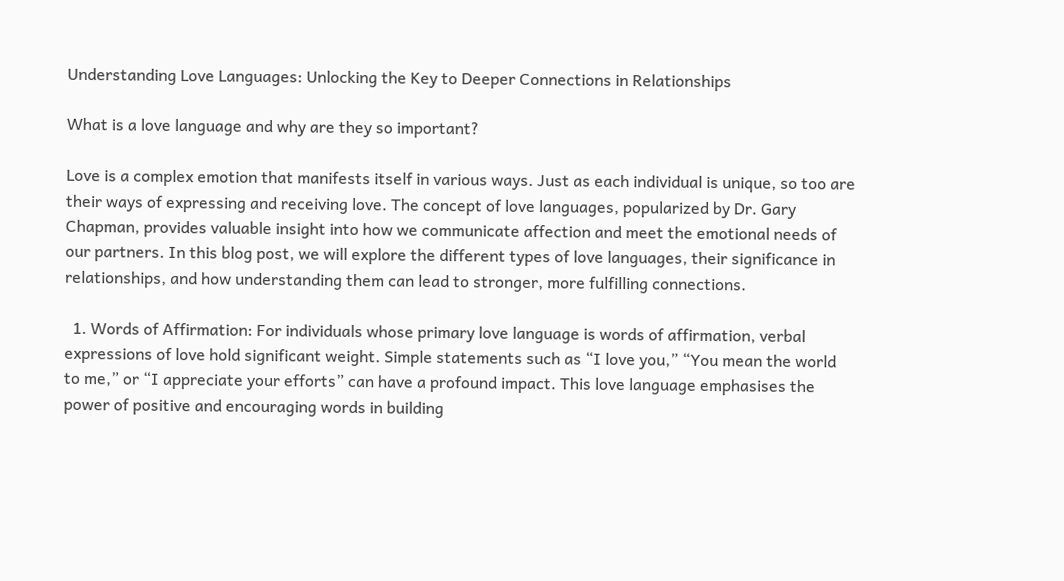Understanding Love Languages: Unlocking the Key to Deeper Connections in Relationships

What is a love language and why are they so important?

Love is a complex emotion that manifests itself in various ways. Just as each individual is unique, so too are their ways of expressing and receiving love. The concept of love languages, popularized by Dr. Gary Chapman, provides valuable insight into how we communicate affection and meet the emotional needs of our partners. In this blog post, we will explore the different types of love languages, their significance in relationships, and how understanding them can lead to stronger, more fulfilling connections.

  1. Words of Affirmation: For individuals whose primary love language is words of affirmation, verbal expressions of love hold significant weight. Simple statements such as “I love you,” “You mean the world to me,” or “I appreciate your efforts” can have a profound impact. This love language emphasises the power of positive and encouraging words in building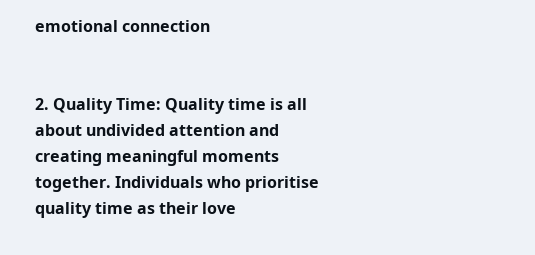emotional connection


2. Quality Time: Quality time is all about undivided attention and creating meaningful moments together. Individuals who prioritise quality time as their love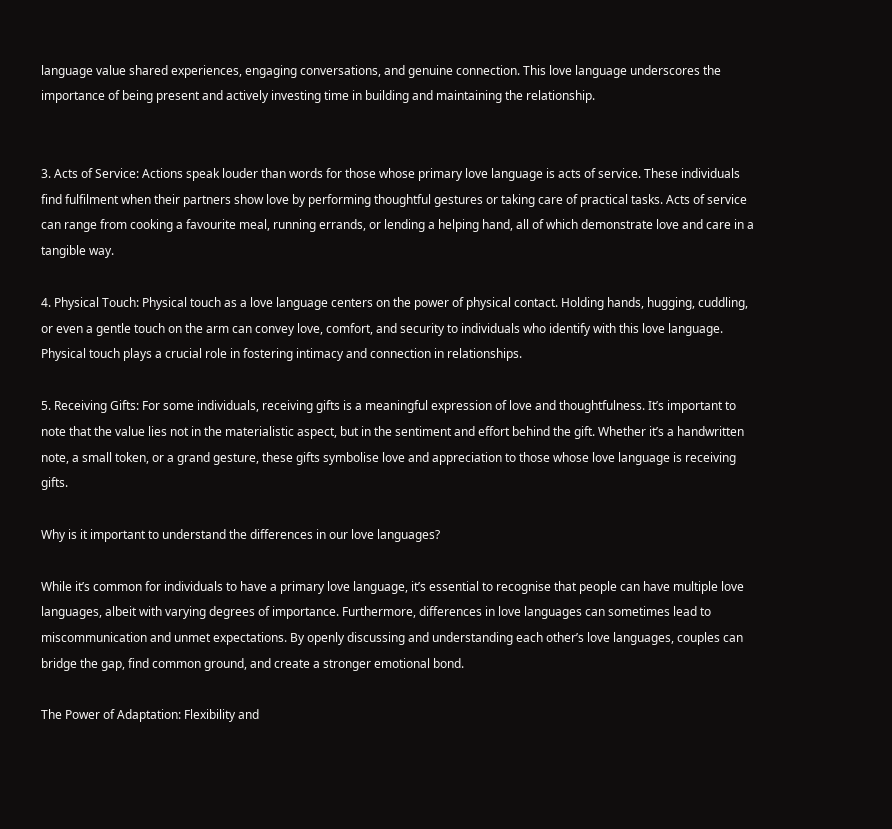language value shared experiences, engaging conversations, and genuine connection. This love language underscores the importance of being present and actively investing time in building and maintaining the relationship.


3. Acts of Service: Actions speak louder than words for those whose primary love language is acts of service. These individuals find fulfilment when their partners show love by performing thoughtful gestures or taking care of practical tasks. Acts of service can range from cooking a favourite meal, running errands, or lending a helping hand, all of which demonstrate love and care in a tangible way.

4. Physical Touch: Physical touch as a love language centers on the power of physical contact. Holding hands, hugging, cuddling, or even a gentle touch on the arm can convey love, comfort, and security to individuals who identify with this love language. Physical touch plays a crucial role in fostering intimacy and connection in relationships.

5. Receiving Gifts: For some individuals, receiving gifts is a meaningful expression of love and thoughtfulness. It’s important to note that the value lies not in the materialistic aspect, but in the sentiment and effort behind the gift. Whether it’s a handwritten note, a small token, or a grand gesture, these gifts symbolise love and appreciation to those whose love language is receiving gifts.

Why is it important to understand the differences in our love languages?

While it’s common for individuals to have a primary love language, it’s essential to recognise that people can have multiple love languages, albeit with varying degrees of importance. Furthermore, differences in love languages can sometimes lead to miscommunication and unmet expectations. By openly discussing and understanding each other’s love languages, couples can bridge the gap, find common ground, and create a stronger emotional bond.

The Power of Adaptation: Flexibility and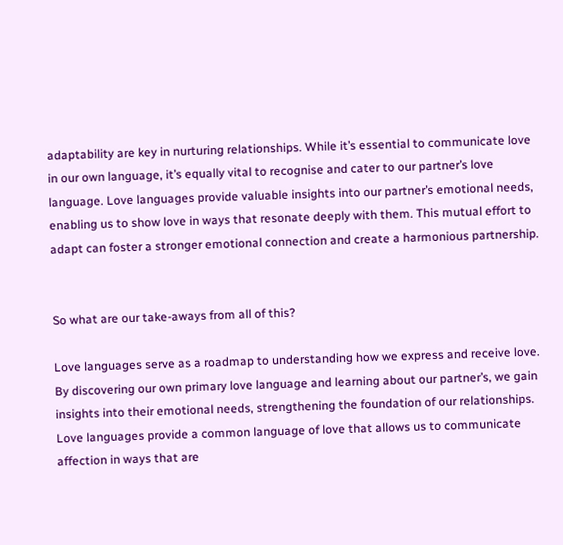adaptability are key in nurturing relationships. While it’s essential to communicate love in our own language, it’s equally vital to recognise and cater to our partner’s love language. Love languages provide valuable insights into our partner’s emotional needs, enabling us to show love in ways that resonate deeply with them. This mutual effort to adapt can foster a stronger emotional connection and create a harmonious partnership.


So what are our take-aways from all of this?

Love languages serve as a roadmap to understanding how we express and receive love. By discovering our own primary love language and learning about our partner’s, we gain insights into their emotional needs, strengthening the foundation of our relationships. Love languages provide a common language of love that allows us to communicate affection in ways that are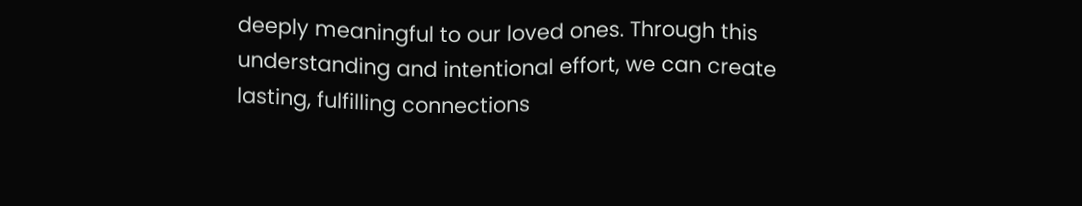deeply meaningful to our loved ones. Through this understanding and intentional effort, we can create lasting, fulfilling connections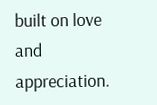built on love and appreciation.